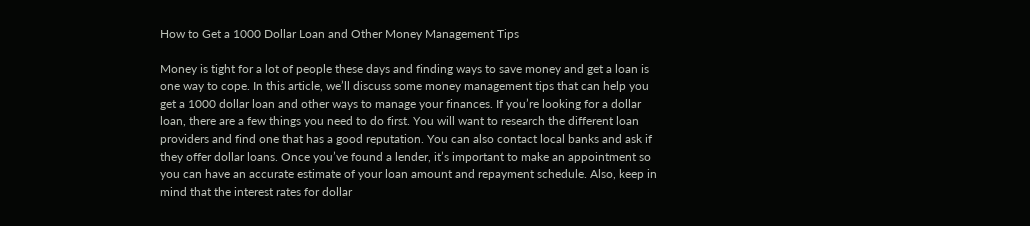How to Get a 1000 Dollar Loan and Other Money Management Tips

Money is tight for a lot of people these days and finding ways to save money and get a loan is one way to cope. In this article, we’ll discuss some money management tips that can help you get a 1000 dollar loan and other ways to manage your finances. If you’re looking for a dollar loan, there are a few things you need to do first. You will want to research the different loan providers and find one that has a good reputation. You can also contact local banks and ask if they offer dollar loans. Once you’ve found a lender, it’s important to make an appointment so you can have an accurate estimate of your loan amount and repayment schedule. Also, keep in mind that the interest rates for dollar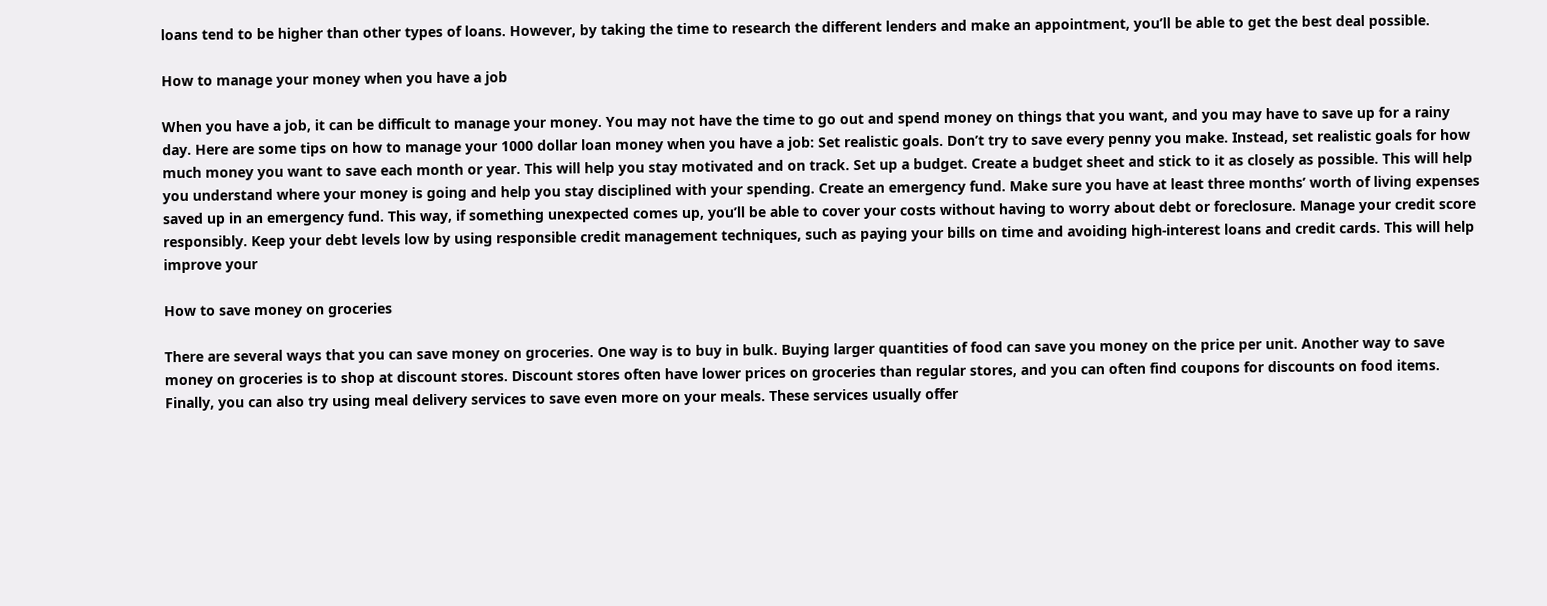loans tend to be higher than other types of loans. However, by taking the time to research the different lenders and make an appointment, you’ll be able to get the best deal possible.

How to manage your money when you have a job

When you have a job, it can be difficult to manage your money. You may not have the time to go out and spend money on things that you want, and you may have to save up for a rainy day. Here are some tips on how to manage your 1000 dollar loan money when you have a job: Set realistic goals. Don’t try to save every penny you make. Instead, set realistic goals for how much money you want to save each month or year. This will help you stay motivated and on track. Set up a budget. Create a budget sheet and stick to it as closely as possible. This will help you understand where your money is going and help you stay disciplined with your spending. Create an emergency fund. Make sure you have at least three months’ worth of living expenses saved up in an emergency fund. This way, if something unexpected comes up, you’ll be able to cover your costs without having to worry about debt or foreclosure. Manage your credit score responsibly. Keep your debt levels low by using responsible credit management techniques, such as paying your bills on time and avoiding high-interest loans and credit cards. This will help improve your

How to save money on groceries

There are several ways that you can save money on groceries. One way is to buy in bulk. Buying larger quantities of food can save you money on the price per unit. Another way to save money on groceries is to shop at discount stores. Discount stores often have lower prices on groceries than regular stores, and you can often find coupons for discounts on food items. Finally, you can also try using meal delivery services to save even more on your meals. These services usually offer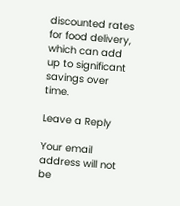discounted rates for food delivery, which can add up to significant savings over time.

Leave a Reply

Your email address will not be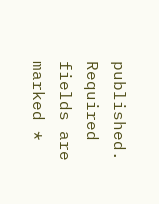published. Required fields are marked *